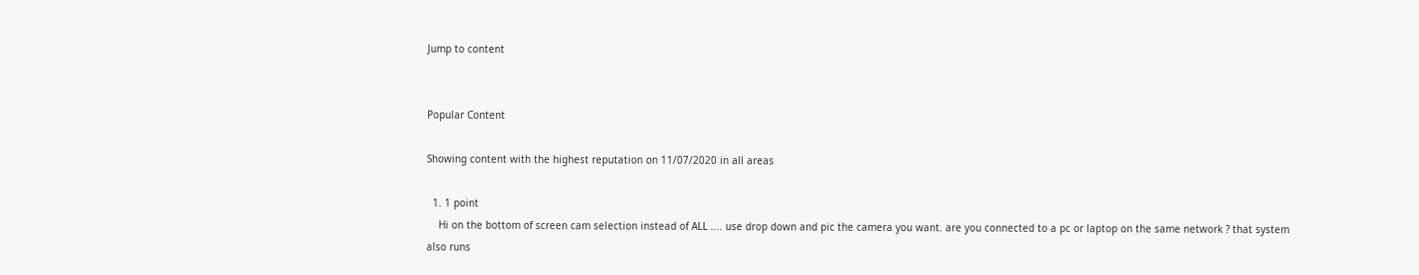Jump to content


Popular Content

Showing content with the highest reputation on 11/07/2020 in all areas

  1. 1 point
    Hi on the bottom of screen cam selection instead of ALL .... use drop down and pic the camera you want. are you connected to a pc or laptop on the same network ? that system also runs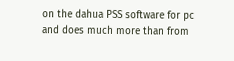on the dahua PSS software for pc and does much more than from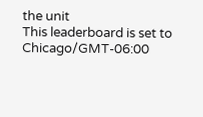the unit
This leaderboard is set to Chicago/GMT-06:00